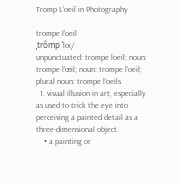Tromp L’oeil in Photography

trompe l’oeil
ˌtrômp ˈloi/
unpunctuated: trompe loeil; noun: trompe l’œil; noun: trompe l’oeil; plural noun: trompe l’oeils
  1. visual illusion in art, especially as used to trick the eye into perceiving a painted detail as a three-dimensional object.
    • a painting or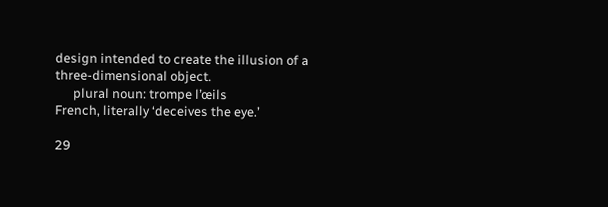design intended to create the illusion of a three-dimensional object.
      plural noun: trompe l’œils
French, literally ‘deceives the eye.’

29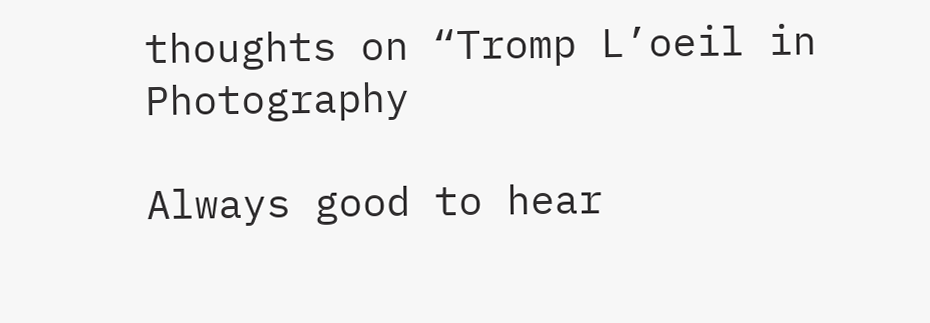thoughts on “Tromp L’oeil in Photography

Always good to hear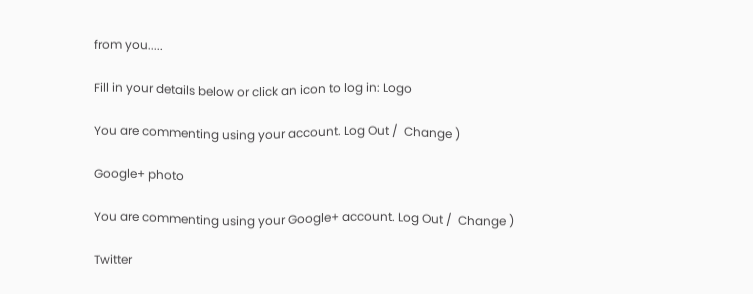from you.....

Fill in your details below or click an icon to log in: Logo

You are commenting using your account. Log Out /  Change )

Google+ photo

You are commenting using your Google+ account. Log Out /  Change )

Twitter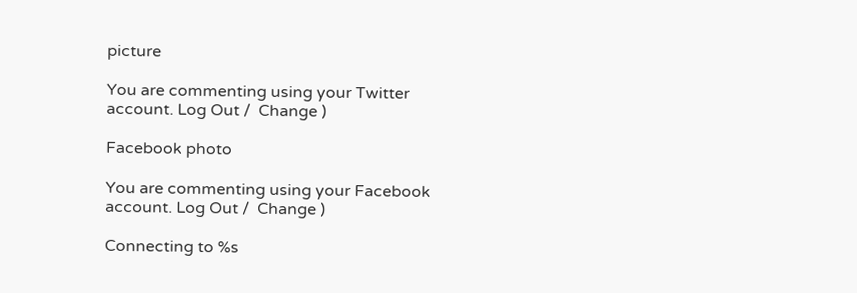picture

You are commenting using your Twitter account. Log Out /  Change )

Facebook photo

You are commenting using your Facebook account. Log Out /  Change )

Connecting to %s